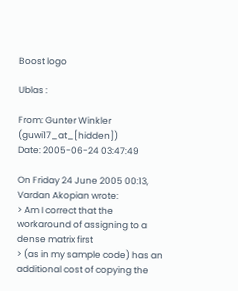Boost logo

Ublas :

From: Gunter Winkler (guwi17_at_[hidden])
Date: 2005-06-24 03:47:49

On Friday 24 June 2005 00:13, Vardan Akopian wrote:
> Am I correct that the workaround of assigning to a dense matrix first
> (as in my sample code) has an additional cost of copying the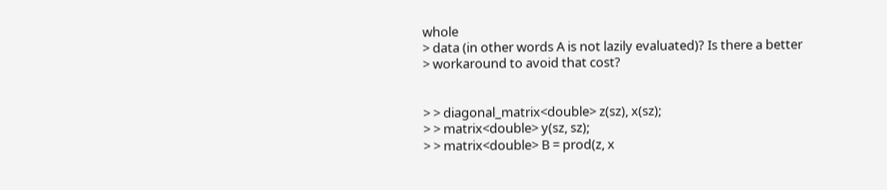whole
> data (in other words A is not lazily evaluated)? Is there a better
> workaround to avoid that cost?


> > diagonal_matrix<double> z(sz), x(sz);
> > matrix<double> y(sz, sz);
> > matrix<double> B = prod(z, x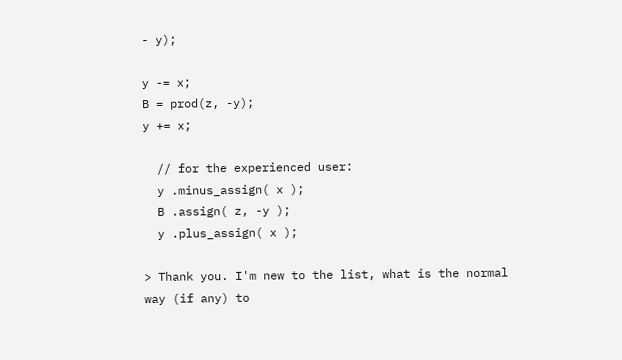- y);

y -= x;
B = prod(z, -y);
y += x;

  // for the experienced user:
  y .minus_assign( x );
  B .assign( z, -y );
  y .plus_assign( x );

> Thank you. I'm new to the list, what is the normal way (if any) to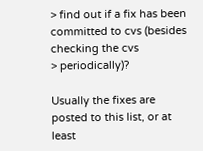> find out if a fix has been committed to cvs (besides checking the cvs
> periodically)?

Usually the fixes are posted to this list, or at least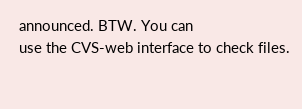announced. BTW. You can
use the CVS-web interface to check files.